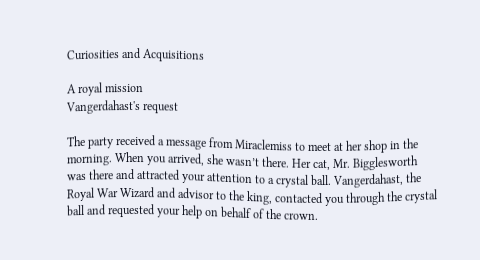Curiosities and Acquisitions

A royal mission
Vangerdahast's request

The party received a message from Miraclemiss to meet at her shop in the morning. When you arrived, she wasn’t there. Her cat, Mr. Bigglesworth was there and attracted your attention to a crystal ball. Vangerdahast, the Royal War Wizard and advisor to the king, contacted you through the crystal ball and requested your help on behalf of the crown.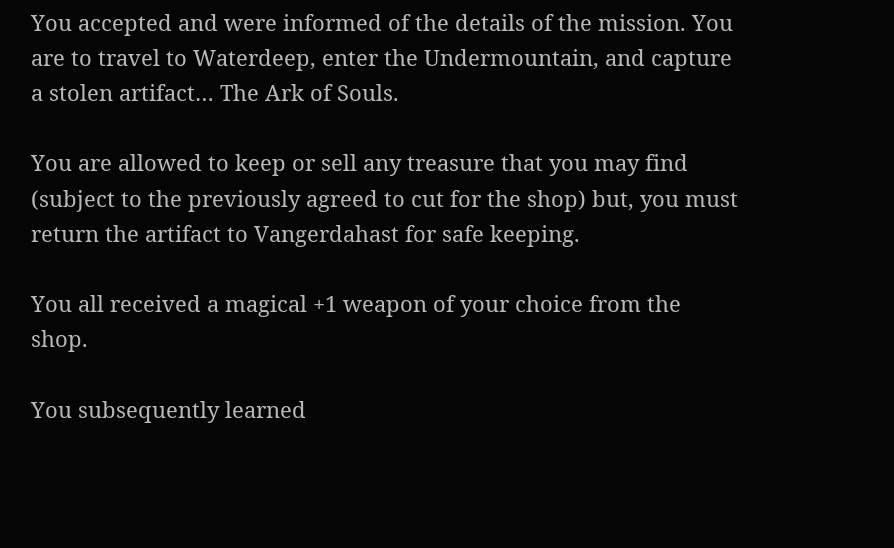You accepted and were informed of the details of the mission. You are to travel to Waterdeep, enter the Undermountain, and capture a stolen artifact… The Ark of Souls.

You are allowed to keep or sell any treasure that you may find (subject to the previously agreed to cut for the shop) but, you must return the artifact to Vangerdahast for safe keeping.

You all received a magical +1 weapon of your choice from the shop.

You subsequently learned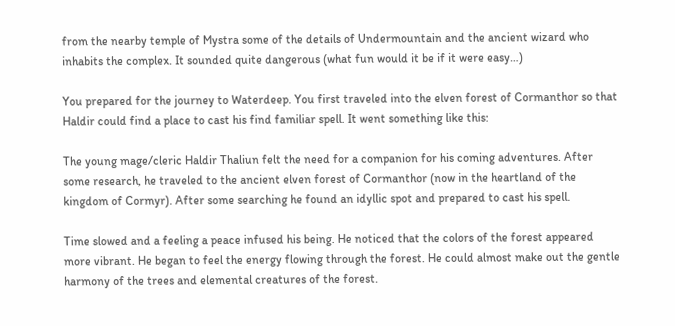from the nearby temple of Mystra some of the details of Undermountain and the ancient wizard who inhabits the complex. It sounded quite dangerous (what fun would it be if it were easy…)

You prepared for the journey to Waterdeep. You first traveled into the elven forest of Cormanthor so that Haldir could find a place to cast his find familiar spell. It went something like this:

The young mage/cleric Haldir Thaliun felt the need for a companion for his coming adventures. After some research, he traveled to the ancient elven forest of Cormanthor (now in the heartland of the kingdom of Cormyr). After some searching he found an idyllic spot and prepared to cast his spell.

Time slowed and a feeling a peace infused his being. He noticed that the colors of the forest appeared more vibrant. He began to feel the energy flowing through the forest. He could almost make out the gentle harmony of the trees and elemental creatures of the forest.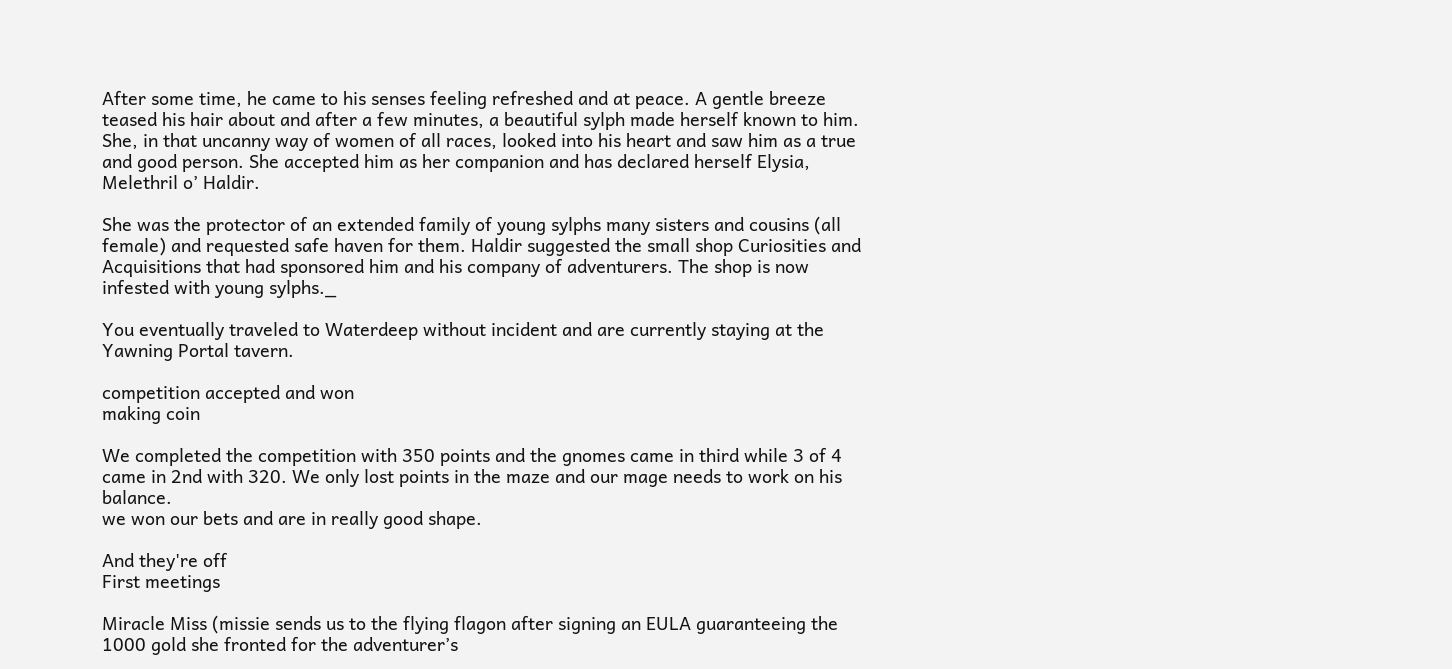After some time, he came to his senses feeling refreshed and at peace. A gentle breeze teased his hair about and after a few minutes, a beautiful sylph made herself known to him. She, in that uncanny way of women of all races, looked into his heart and saw him as a true and good person. She accepted him as her companion and has declared herself Elysia, Melethril o’ Haldir.

She was the protector of an extended family of young sylphs many sisters and cousins (all female) and requested safe haven for them. Haldir suggested the small shop Curiosities and Acquisitions that had sponsored him and his company of adventurers. The shop is now infested with young sylphs._

You eventually traveled to Waterdeep without incident and are currently staying at the Yawning Portal tavern.

competition accepted and won
making coin

We completed the competition with 350 points and the gnomes came in third while 3 of 4 came in 2nd with 320. We only lost points in the maze and our mage needs to work on his balance.
we won our bets and are in really good shape.

And they're off
First meetings

Miracle Miss (missie sends us to the flying flagon after signing an EULA guaranteeing the 1000 gold she fronted for the adventurer’s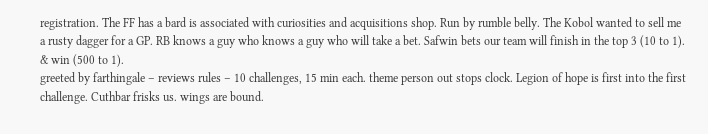registration. The FF has a bard is associated with curiosities and acquisitions shop. Run by rumble belly. The Kobol wanted to sell me a rusty dagger for a GP. RB knows a guy who knows a guy who will take a bet. Safwin bets our team will finish in the top 3 (10 to 1). & win (500 to 1).
greeted by farthingale – reviews rules – 10 challenges, 15 min each. theme person out stops clock. Legion of hope is first into the first challenge. Cuthbar frisks us. wings are bound.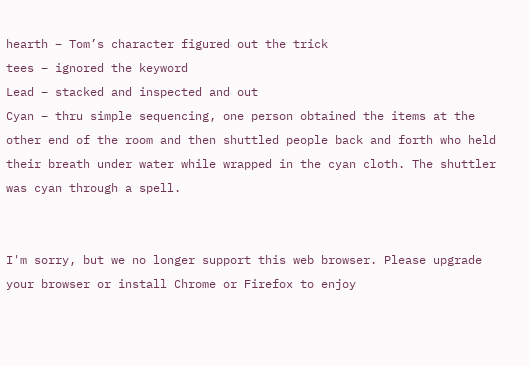hearth – Tom’s character figured out the trick
tees – ignored the keyword
Lead – stacked and inspected and out
Cyan – thru simple sequencing, one person obtained the items at the other end of the room and then shuttled people back and forth who held their breath under water while wrapped in the cyan cloth. The shuttler was cyan through a spell.


I'm sorry, but we no longer support this web browser. Please upgrade your browser or install Chrome or Firefox to enjoy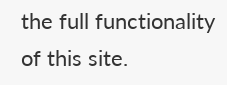the full functionality of this site.